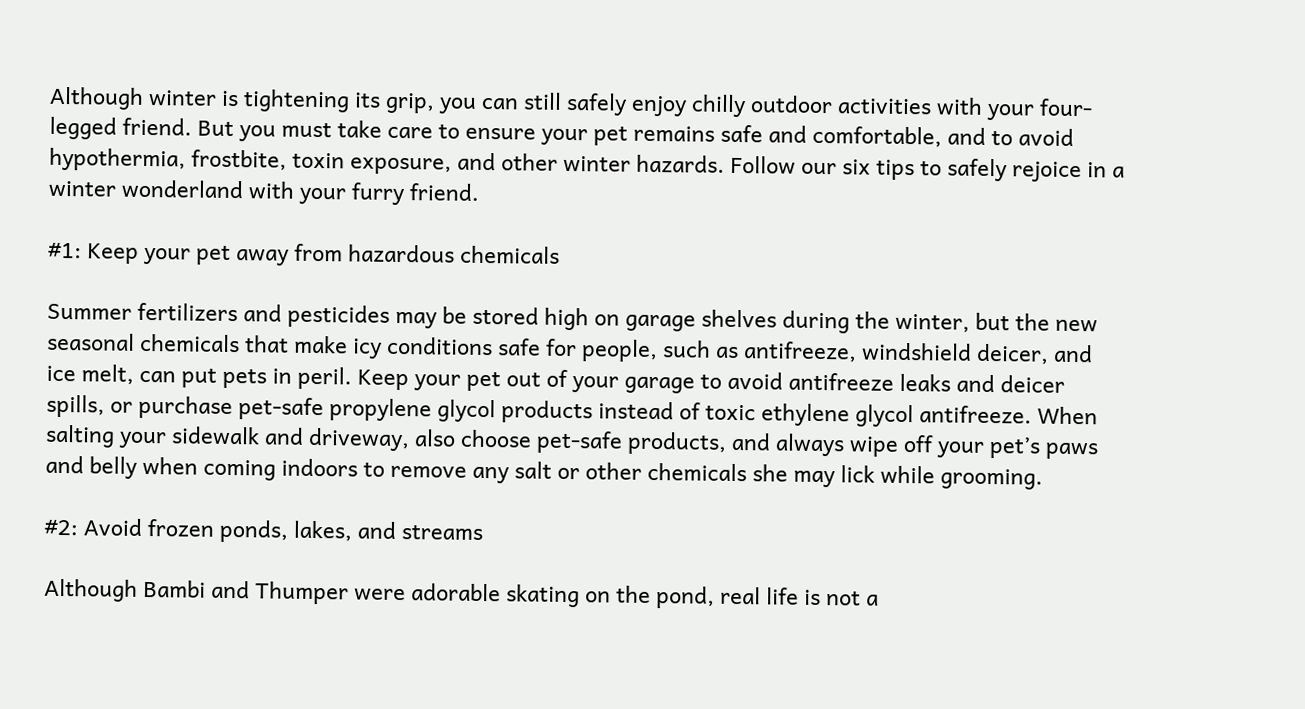Although winter is tightening its grip, you can still safely enjoy chilly outdoor activities with your four-legged friend. But you must take care to ensure your pet remains safe and comfortable, and to avoid hypothermia, frostbite, toxin exposure, and other winter hazards. Follow our six tips to safely rejoice in a winter wonderland with your furry friend.

#1: Keep your pet away from hazardous chemicals

Summer fertilizers and pesticides may be stored high on garage shelves during the winter, but the new seasonal chemicals that make icy conditions safe for people, such as antifreeze, windshield deicer, and ice melt, can put pets in peril. Keep your pet out of your garage to avoid antifreeze leaks and deicer spills, or purchase pet-safe propylene glycol products instead of toxic ethylene glycol antifreeze. When salting your sidewalk and driveway, also choose pet-safe products, and always wipe off your pet’s paws and belly when coming indoors to remove any salt or other chemicals she may lick while grooming.

#2: Avoid frozen ponds, lakes, and streams

Although Bambi and Thumper were adorable skating on the pond, real life is not a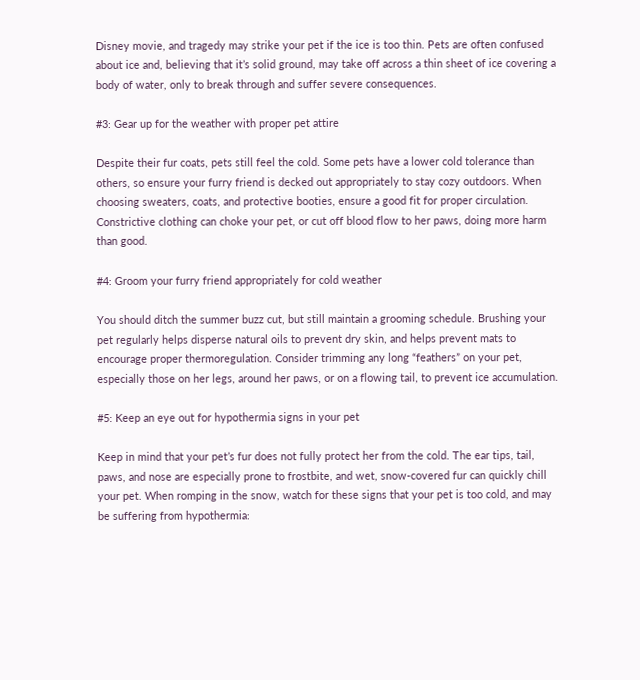Disney movie, and tragedy may strike your pet if the ice is too thin. Pets are often confused about ice and, believing that it’s solid ground, may take off across a thin sheet of ice covering a body of water, only to break through and suffer severe consequences.

#3: Gear up for the weather with proper pet attire

Despite their fur coats, pets still feel the cold. Some pets have a lower cold tolerance than others, so ensure your furry friend is decked out appropriately to stay cozy outdoors. When choosing sweaters, coats, and protective booties, ensure a good fit for proper circulation. Constrictive clothing can choke your pet, or cut off blood flow to her paws, doing more harm than good.

#4: Groom your furry friend appropriately for cold weather

You should ditch the summer buzz cut, but still maintain a grooming schedule. Brushing your pet regularly helps disperse natural oils to prevent dry skin, and helps prevent mats to encourage proper thermoregulation. Consider trimming any long “feathers” on your pet, especially those on her legs, around her paws, or on a flowing tail, to prevent ice accumulation.

#5: Keep an eye out for hypothermia signs in your pet

Keep in mind that your pet’s fur does not fully protect her from the cold. The ear tips, tail, paws, and nose are especially prone to frostbite, and wet, snow-covered fur can quickly chill your pet. When romping in the snow, watch for these signs that your pet is too cold, and may be suffering from hypothermia: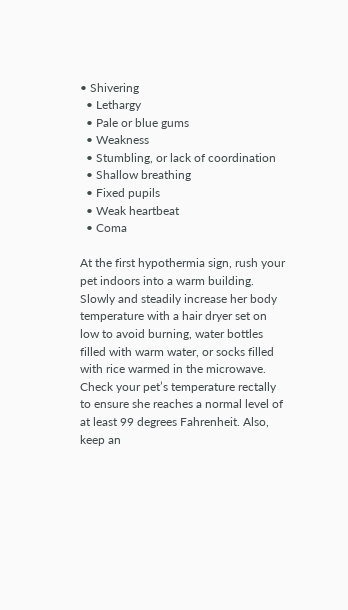• Shivering
  • Lethargy
  • Pale or blue gums
  • Weakness
  • Stumbling, or lack of coordination
  • Shallow breathing
  • Fixed pupils
  • Weak heartbeat
  • Coma

At the first hypothermia sign, rush your pet indoors into a warm building. Slowly and steadily increase her body temperature with a hair dryer set on low to avoid burning, water bottles filled with warm water, or socks filled with rice warmed in the microwave. Check your pet’s temperature rectally to ensure she reaches a normal level of at least 99 degrees Fahrenheit. Also, keep an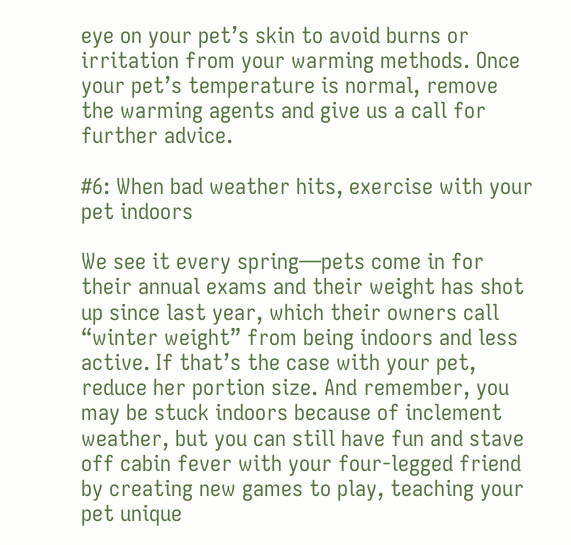eye on your pet’s skin to avoid burns or irritation from your warming methods. Once your pet’s temperature is normal, remove the warming agents and give us a call for further advice.

#6: When bad weather hits, exercise with your pet indoors

We see it every spring—pets come in for their annual exams and their weight has shot up since last year, which their owners call “winter weight” from being indoors and less active. If that’s the case with your pet, reduce her portion size. And remember, you may be stuck indoors because of inclement weather, but you can still have fun and stave off cabin fever with your four-legged friend by creating new games to play, teaching your pet unique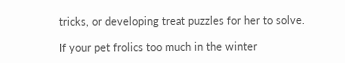tricks, or developing treat puzzles for her to solve.

If your pet frolics too much in the winter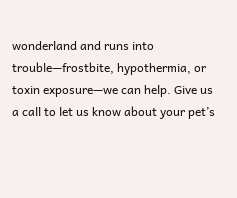wonderland and runs into trouble—frostbite, hypothermia, or toxin exposure—we can help. Give us a call to let us know about your pet’s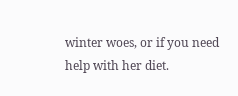winter woes, or if you need help with her diet.